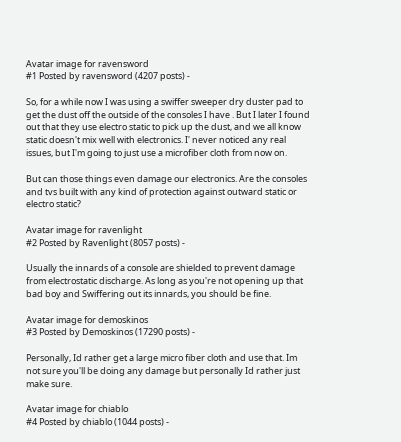Avatar image for ravensword
#1 Posted by ravensword (4207 posts) -

So, for a while now I was using a swiffer sweeper dry duster pad to get the dust off the outside of the consoles I have . But I later I found out that they use electro static to pick up the dust, and we all know static doesn't mix well with electronics. I' never noticed any real issues, but I'm going to just use a microfiber cloth from now on.

But can those things even damage our electronics. Are the consoles and tvs built with any kind of protection against outward static or electro static?

Avatar image for ravenlight
#2 Posted by Ravenlight (8057 posts) -

Usually the innards of a console are shielded to prevent damage from electrostatic discharge. As long as you're not opening up that bad boy and Swiffering out its innards, you should be fine.

Avatar image for demoskinos
#3 Posted by Demoskinos (17290 posts) -

Personally, Id rather get a large micro fiber cloth and use that. Im not sure you'll be doing any damage but personally Id rather just make sure.

Avatar image for chiablo
#4 Posted by chiablo (1044 posts) -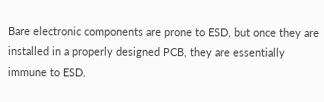Bare electronic components are prone to ESD, but once they are installed in a properly designed PCB, they are essentially immune to ESD.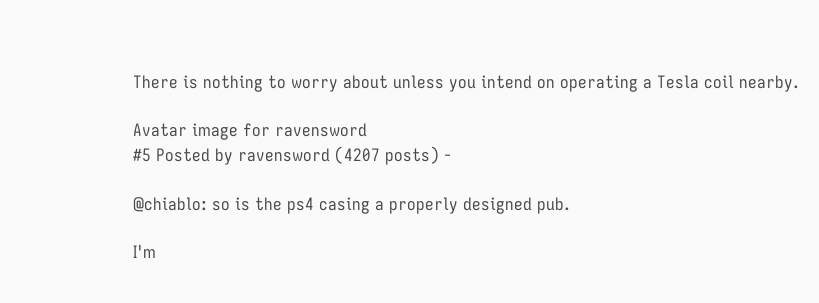There is nothing to worry about unless you intend on operating a Tesla coil nearby.

Avatar image for ravensword
#5 Posted by ravensword (4207 posts) -

@chiablo: so is the ps4 casing a properly designed pub.

I'm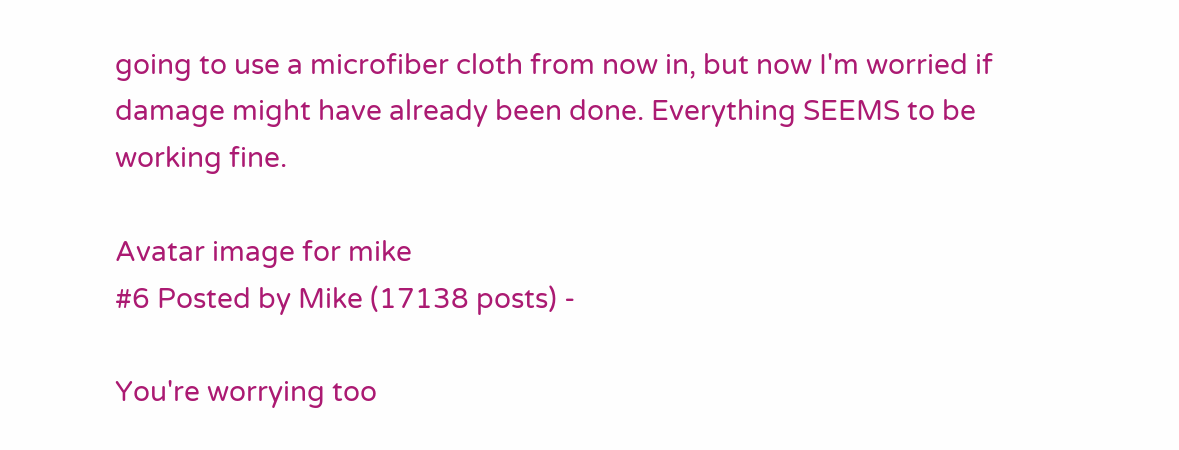going to use a microfiber cloth from now in, but now I'm worried if damage might have already been done. Everything SEEMS to be working fine.

Avatar image for mike
#6 Posted by Mike (17138 posts) -

You're worrying too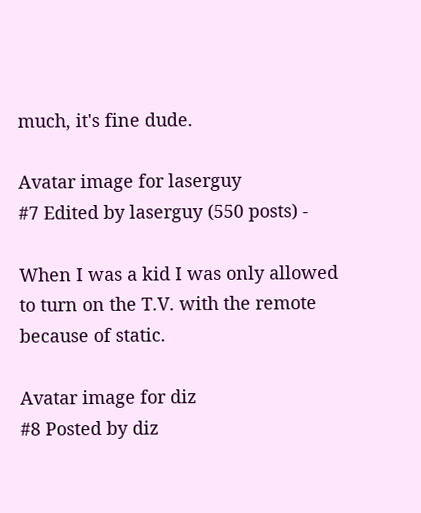much, it's fine dude.

Avatar image for laserguy
#7 Edited by laserguy (550 posts) -

When I was a kid I was only allowed to turn on the T.V. with the remote because of static.

Avatar image for diz
#8 Posted by diz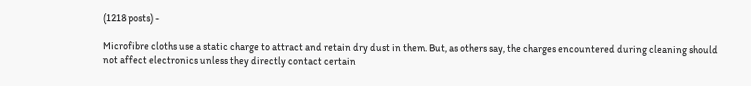(1218 posts) -

Microfibre cloths use a static charge to attract and retain dry dust in them. But, as others say, the charges encountered during cleaning should not affect electronics unless they directly contact certain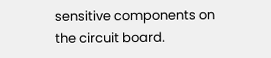sensitive components on the circuit board.